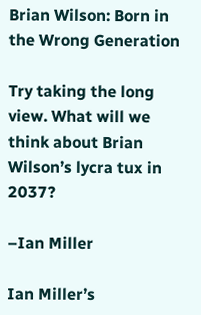Brian Wilson: Born in the Wrong Generation

Try taking the long view. What will we think about Brian Wilson’s lycra tux in 2037?

–Ian Miller

Ian Miller’s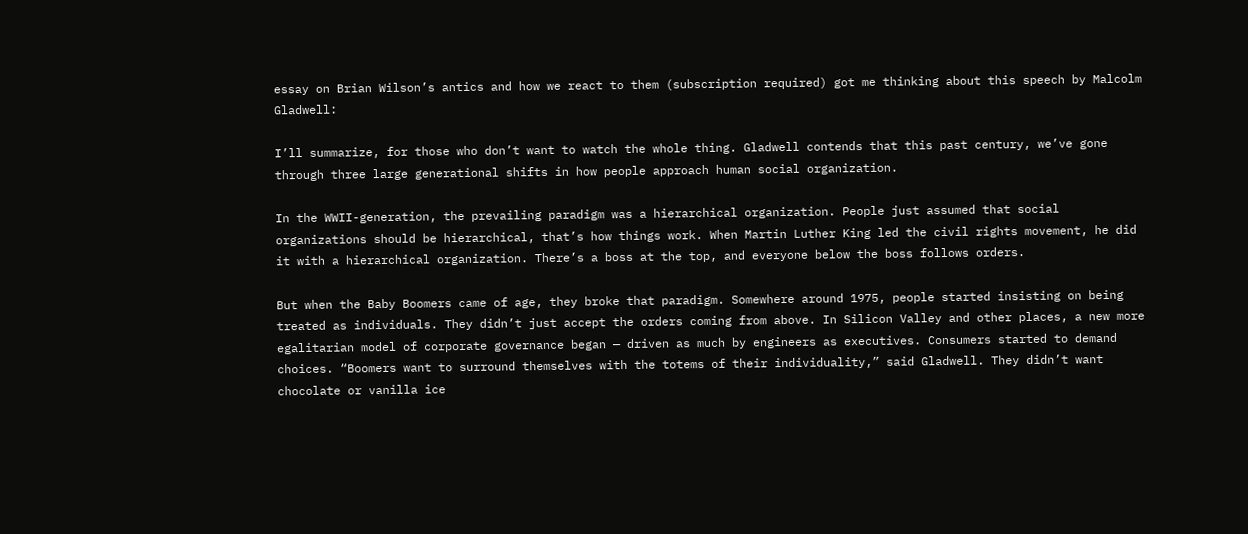essay on Brian Wilson’s antics and how we react to them (subscription required) got me thinking about this speech by Malcolm Gladwell:

I’ll summarize, for those who don’t want to watch the whole thing. Gladwell contends that this past century, we’ve gone through three large generational shifts in how people approach human social organization.

In the WWII-generation, the prevailing paradigm was a hierarchical organization. People just assumed that social organizations should be hierarchical, that’s how things work. When Martin Luther King led the civil rights movement, he did it with a hierarchical organization. There’s a boss at the top, and everyone below the boss follows orders.

But when the Baby Boomers came of age, they broke that paradigm. Somewhere around 1975, people started insisting on being treated as individuals. They didn’t just accept the orders coming from above. In Silicon Valley and other places, a new more egalitarian model of corporate governance began — driven as much by engineers as executives. Consumers started to demand choices. “Boomers want to surround themselves with the totems of their individuality,” said Gladwell. They didn’t want chocolate or vanilla ice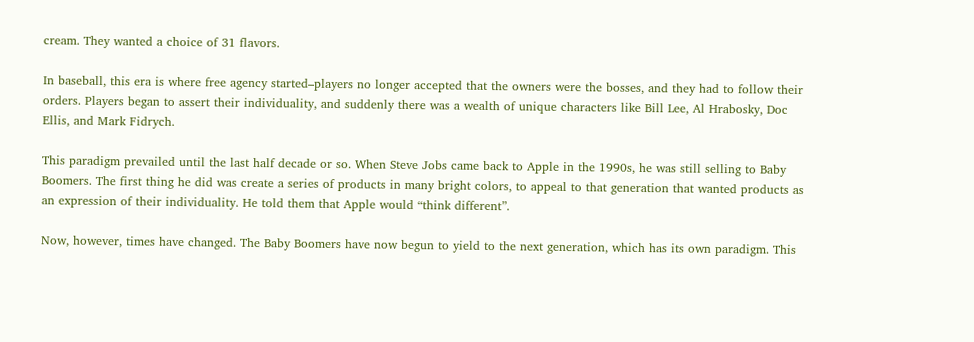cream. They wanted a choice of 31 flavors.

In baseball, this era is where free agency started–players no longer accepted that the owners were the bosses, and they had to follow their orders. Players began to assert their individuality, and suddenly there was a wealth of unique characters like Bill Lee, Al Hrabosky, Doc Ellis, and Mark Fidrych.

This paradigm prevailed until the last half decade or so. When Steve Jobs came back to Apple in the 1990s, he was still selling to Baby Boomers. The first thing he did was create a series of products in many bright colors, to appeal to that generation that wanted products as an expression of their individuality. He told them that Apple would “think different”.

Now, however, times have changed. The Baby Boomers have now begun to yield to the next generation, which has its own paradigm. This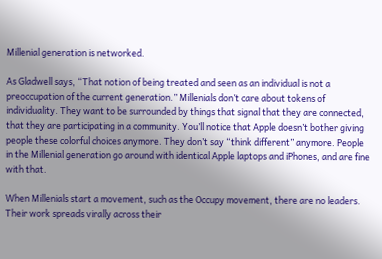Millenial generation is networked.

As Gladwell says, “That notion of being treated and seen as an individual is not a preoccupation of the current generation.” Millenials don’t care about tokens of individuality. They want to be surrounded by things that signal that they are connected, that they are participating in a community. You’ll notice that Apple doesn’t bother giving people these colorful choices anymore. They don’t say “think different” anymore. People in the Millenial generation go around with identical Apple laptops and iPhones, and are fine with that.

When Millenials start a movement, such as the Occupy movement, there are no leaders. Their work spreads virally across their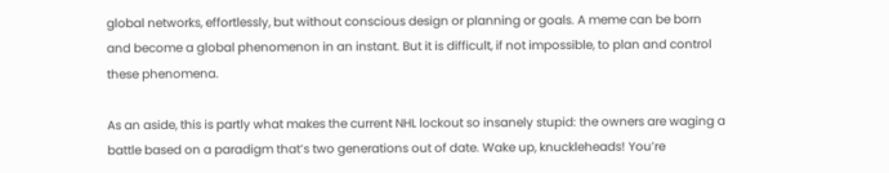global networks, effortlessly, but without conscious design or planning or goals. A meme can be born and become a global phenomenon in an instant. But it is difficult, if not impossible, to plan and control these phenomena.

As an aside, this is partly what makes the current NHL lockout so insanely stupid: the owners are waging a battle based on a paradigm that’s two generations out of date. Wake up, knuckleheads! You’re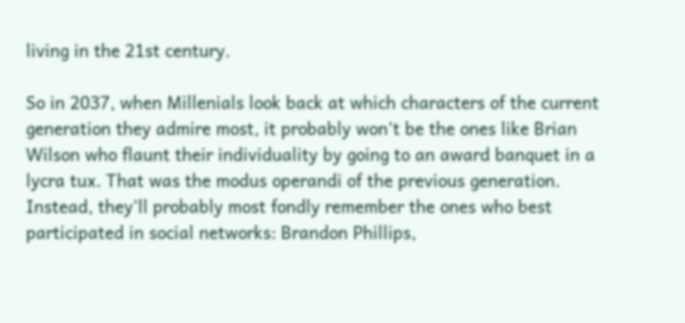living in the 21st century.

So in 2037, when Millenials look back at which characters of the current generation they admire most, it probably won’t be the ones like Brian Wilson who flaunt their individuality by going to an award banquet in a lycra tux. That was the modus operandi of the previous generation. Instead, they’ll probably most fondly remember the ones who best participated in social networks: Brandon Phillips,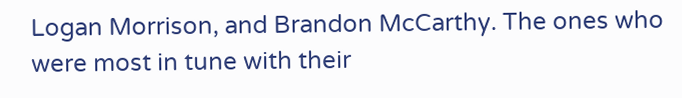Logan Morrison, and Brandon McCarthy. The ones who were most in tune with their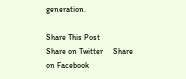generation.

Share This Post
Share on Twitter     Share on Facebook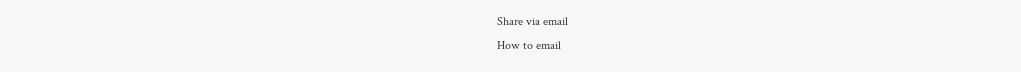Share via email
How to email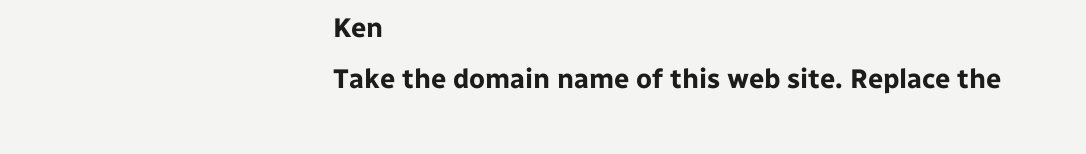Ken
Take the domain name of this web site. Replace the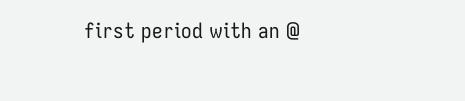first period with an @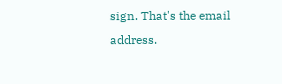sign. That's the email address.